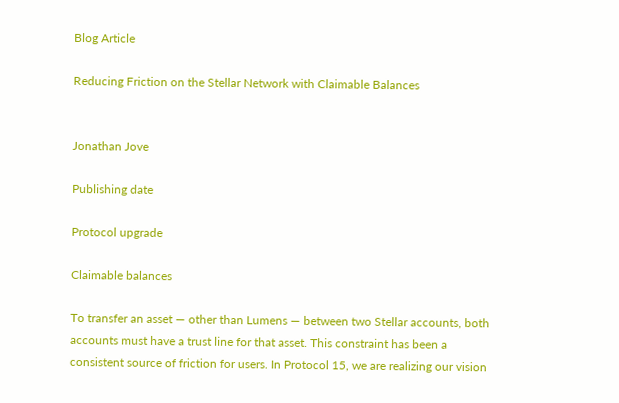Blog Article

Reducing Friction on the Stellar Network with Claimable Balances


Jonathan Jove

Publishing date

Protocol upgrade

Claimable balances

To transfer an asset — other than Lumens — between two Stellar accounts, both accounts must have a trust line for that asset. This constraint has been a consistent source of friction for users. In Protocol 15, we are realizing our vision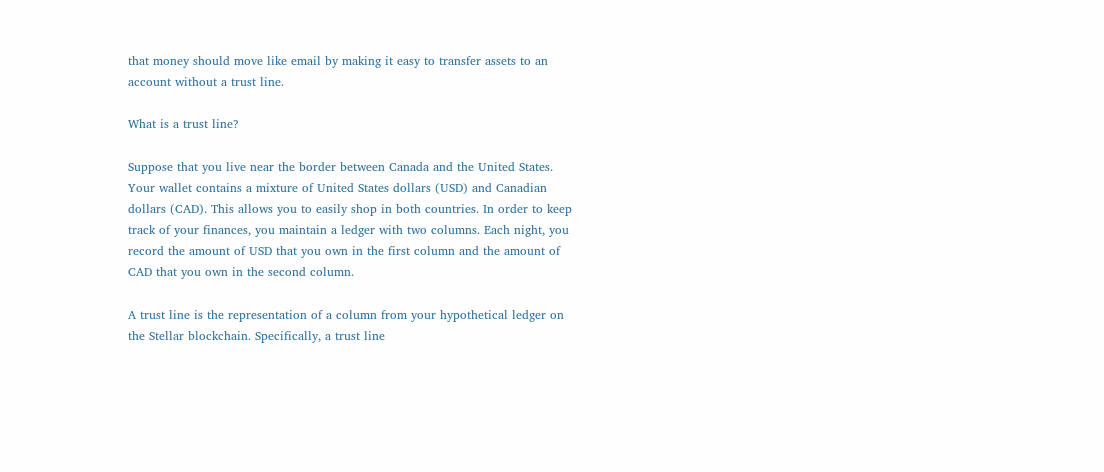that money should move like email by making it easy to transfer assets to an account without a trust line.

What is a trust line?

Suppose that you live near the border between Canada and the United States. Your wallet contains a mixture of United States dollars (USD) and Canadian dollars (CAD). This allows you to easily shop in both countries. In order to keep track of your finances, you maintain a ledger with two columns. Each night, you record the amount of USD that you own in the first column and the amount of CAD that you own in the second column.

A trust line is the representation of a column from your hypothetical ledger on the Stellar blockchain. Specifically, a trust line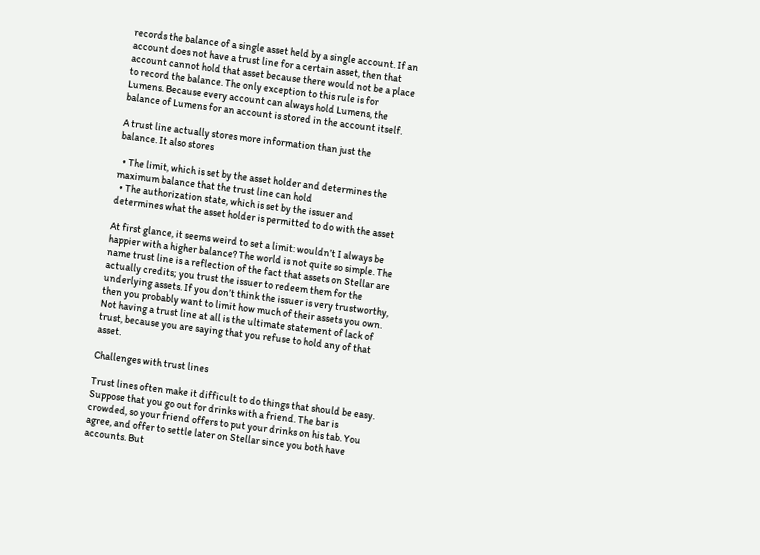records the balance of a single asset held by a single account. If an account does not have a trust line for a certain asset, then that account cannot hold that asset because there would not be a place to record the balance. The only exception to this rule is for Lumens. Because every account can always hold Lumens, the balance of Lumens for an account is stored in the account itself.

A trust line actually stores more information than just the balance. It also stores

  • The limit, which is set by the asset holder and determines the maximum balance that the trust line can hold
  • The authorization state, which is set by the issuer and determines what the asset holder is permitted to do with the asset

At first glance, it seems weird to set a limit: wouldn’t I always be happier with a higher balance? The world is not quite so simple. The name trust line is a reflection of the fact that assets on Stellar are actually credits; you trust the issuer to redeem them for the underlying assets. If you don’t think the issuer is very trustworthy, then you probably want to limit how much of their assets you own. Not having a trust line at all is the ultimate statement of lack of trust, because you are saying that you refuse to hold any of that asset.

Challenges with trust lines

Trust lines often make it difficult to do things that should be easy. Suppose that you go out for drinks with a friend. The bar is crowded, so your friend offers to put your drinks on his tab. You agree, and offer to settle later on Stellar since you both have accounts. But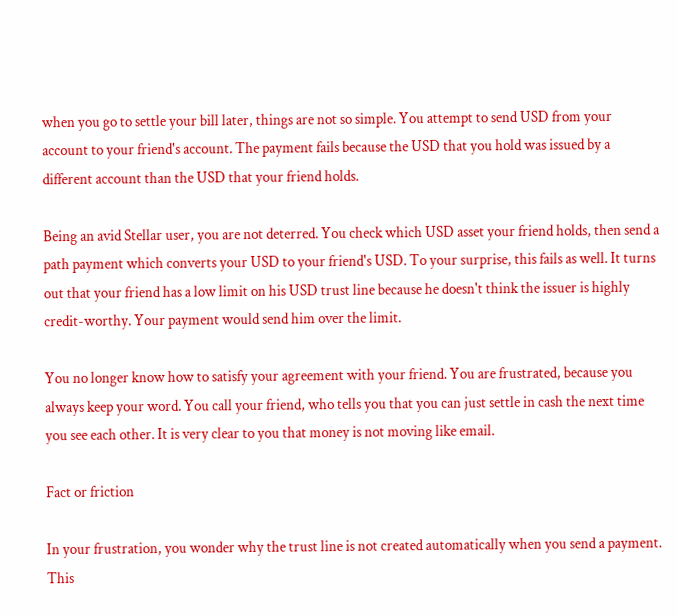when you go to settle your bill later, things are not so simple. You attempt to send USD from your account to your friend's account. The payment fails because the USD that you hold was issued by a different account than the USD that your friend holds.

Being an avid Stellar user, you are not deterred. You check which USD asset your friend holds, then send a path payment which converts your USD to your friend's USD. To your surprise, this fails as well. It turns out that your friend has a low limit on his USD trust line because he doesn't think the issuer is highly credit-worthy. Your payment would send him over the limit.

You no longer know how to satisfy your agreement with your friend. You are frustrated, because you always keep your word. You call your friend, who tells you that you can just settle in cash the next time you see each other. It is very clear to you that money is not moving like email.

Fact or friction

In your frustration, you wonder why the trust line is not created automatically when you send a payment. This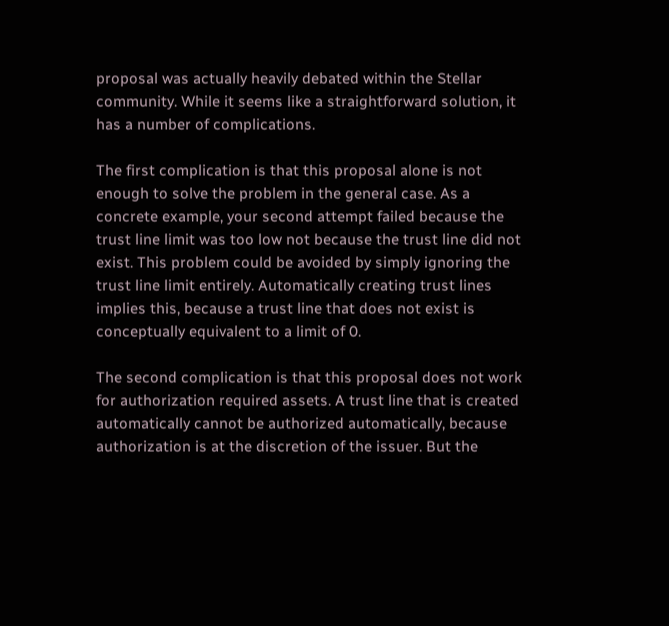proposal was actually heavily debated within the Stellar community. While it seems like a straightforward solution, it has a number of complications.

The first complication is that this proposal alone is not enough to solve the problem in the general case. As a concrete example, your second attempt failed because the trust line limit was too low not because the trust line did not exist. This problem could be avoided by simply ignoring the trust line limit entirely. Automatically creating trust lines implies this, because a trust line that does not exist is conceptually equivalent to a limit of 0.

The second complication is that this proposal does not work for authorization required assets. A trust line that is created automatically cannot be authorized automatically, because authorization is at the discretion of the issuer. But the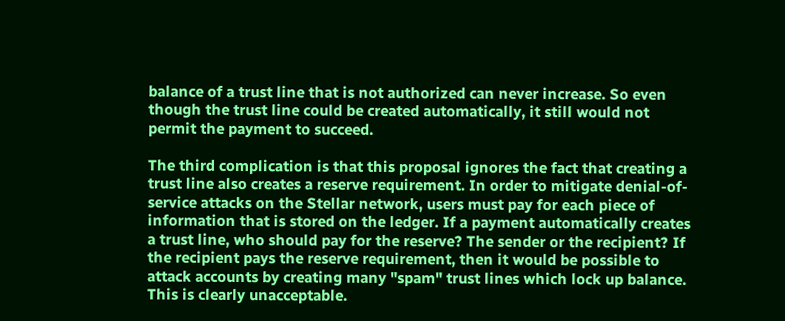balance of a trust line that is not authorized can never increase. So even though the trust line could be created automatically, it still would not permit the payment to succeed.

The third complication is that this proposal ignores the fact that creating a trust line also creates a reserve requirement. In order to mitigate denial-of-service attacks on the Stellar network, users must pay for each piece of information that is stored on the ledger. If a payment automatically creates a trust line, who should pay for the reserve? The sender or the recipient? If the recipient pays the reserve requirement, then it would be possible to attack accounts by creating many "spam" trust lines which lock up balance. This is clearly unacceptable.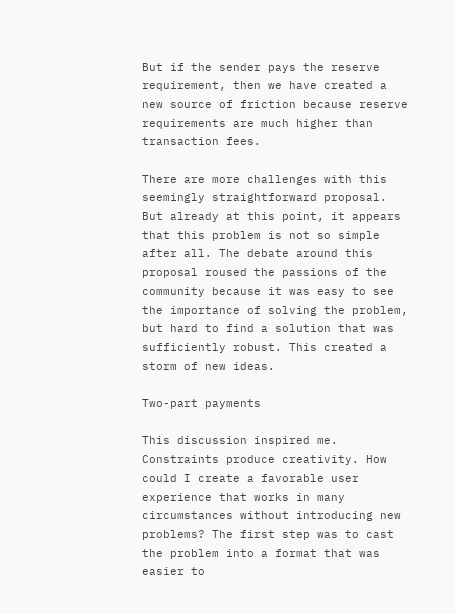But if the sender pays the reserve requirement, then we have created a new source of friction because reserve requirements are much higher than transaction fees.

There are more challenges with this seemingly straightforward proposal. But already at this point, it appears that this problem is not so simple after all. The debate around this proposal roused the passions of the community because it was easy to see the importance of solving the problem, but hard to find a solution that was sufficiently robust. This created a storm of new ideas.

Two-part payments

This discussion inspired me. Constraints produce creativity. How could I create a favorable user experience that works in many circumstances without introducing new problems? The first step was to cast the problem into a format that was easier to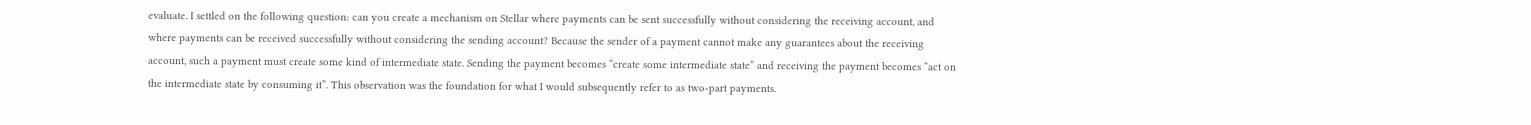evaluate. I settled on the following question: can you create a mechanism on Stellar where payments can be sent successfully without considering the receiving account, and where payments can be received successfully without considering the sending account? Because the sender of a payment cannot make any guarantees about the receiving account, such a payment must create some kind of intermediate state. Sending the payment becomes “create some intermediate state” and receiving the payment becomes “act on the intermediate state by consuming it”. This observation was the foundation for what I would subsequently refer to as two-part payments.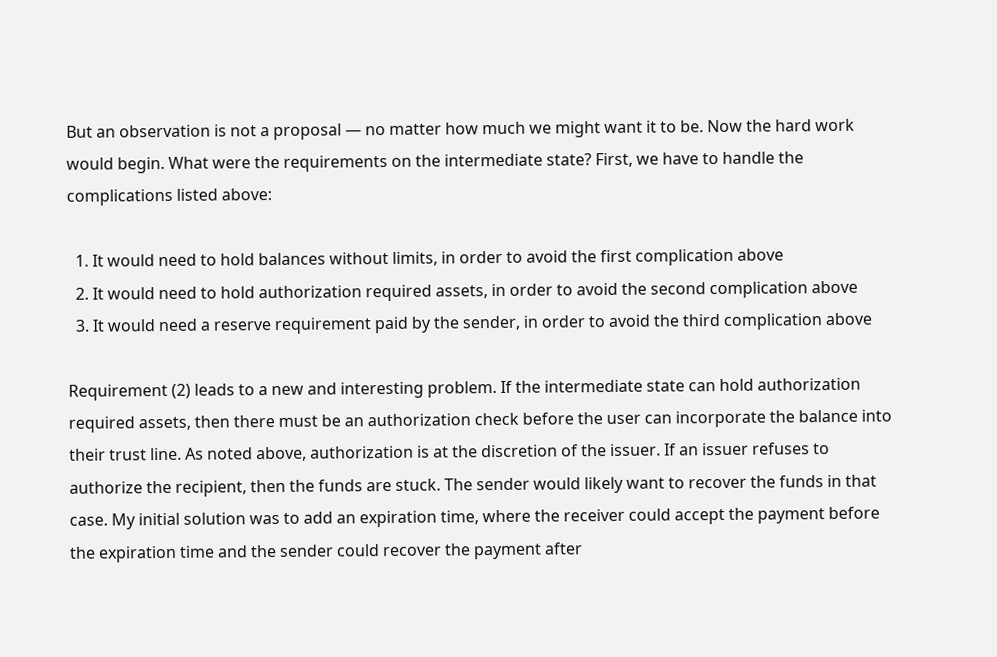But an observation is not a proposal — no matter how much we might want it to be. Now the hard work would begin. What were the requirements on the intermediate state? First, we have to handle the complications listed above:

  1. It would need to hold balances without limits, in order to avoid the first complication above
  2. It would need to hold authorization required assets, in order to avoid the second complication above
  3. It would need a reserve requirement paid by the sender, in order to avoid the third complication above

Requirement (2) leads to a new and interesting problem. If the intermediate state can hold authorization required assets, then there must be an authorization check before the user can incorporate the balance into their trust line. As noted above, authorization is at the discretion of the issuer. If an issuer refuses to authorize the recipient, then the funds are stuck. The sender would likely want to recover the funds in that case. My initial solution was to add an expiration time, where the receiver could accept the payment before the expiration time and the sender could recover the payment after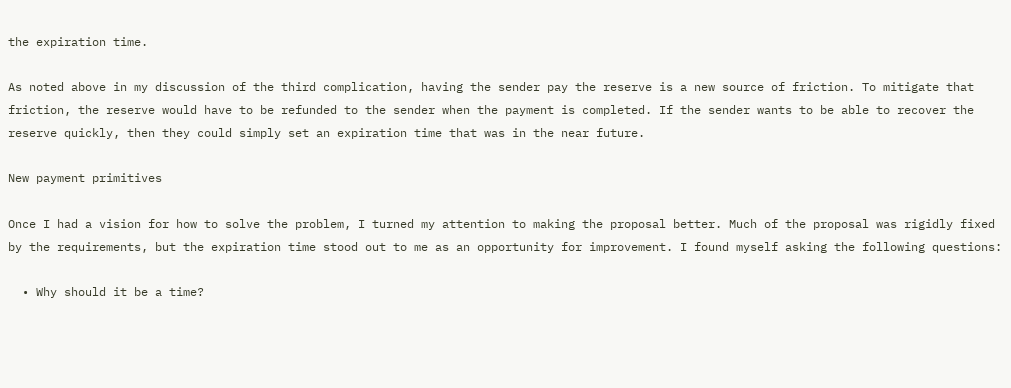the expiration time.

As noted above in my discussion of the third complication, having the sender pay the reserve is a new source of friction. To mitigate that friction, the reserve would have to be refunded to the sender when the payment is completed. If the sender wants to be able to recover the reserve quickly, then they could simply set an expiration time that was in the near future.

New payment primitives

Once I had a vision for how to solve the problem, I turned my attention to making the proposal better. Much of the proposal was rigidly fixed by the requirements, but the expiration time stood out to me as an opportunity for improvement. I found myself asking the following questions:

  • Why should it be a time?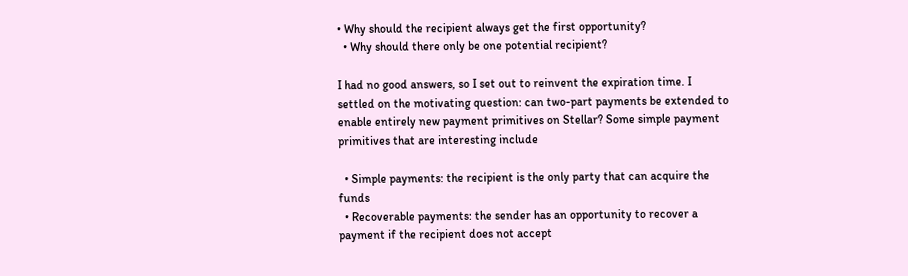• Why should the recipient always get the first opportunity?
  • Why should there only be one potential recipient?

I had no good answers, so I set out to reinvent the expiration time. I settled on the motivating question: can two-part payments be extended to enable entirely new payment primitives on Stellar? Some simple payment primitives that are interesting include

  • Simple payments: the recipient is the only party that can acquire the funds
  • Recoverable payments: the sender has an opportunity to recover a payment if the recipient does not accept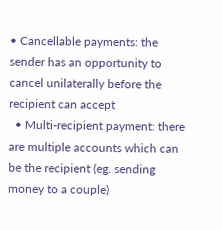• Cancellable payments: the sender has an opportunity to cancel unilaterally before the recipient can accept
  • Multi-recipient payment: there are multiple accounts which can be the recipient (eg. sending money to a couple)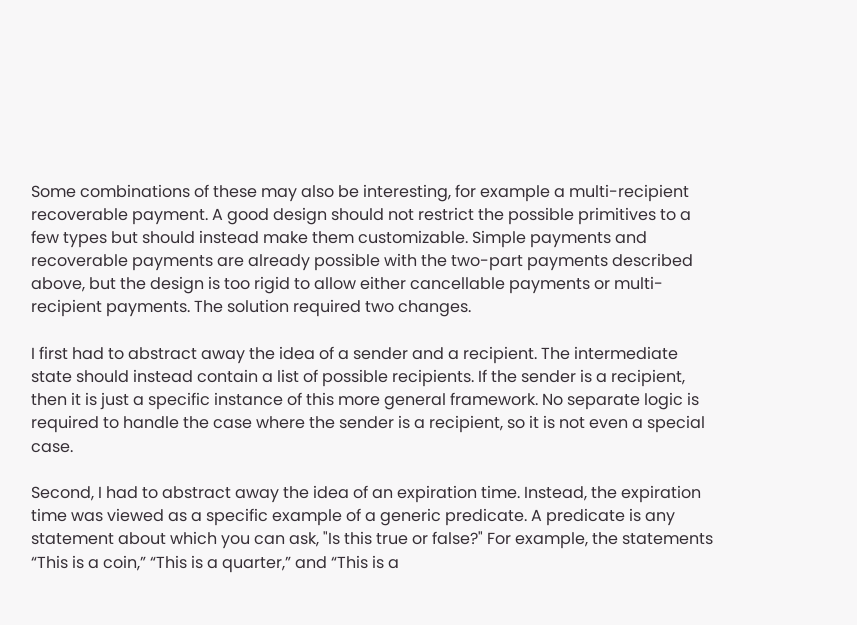Some combinations of these may also be interesting, for example a multi-recipient recoverable payment. A good design should not restrict the possible primitives to a few types but should instead make them customizable. Simple payments and recoverable payments are already possible with the two-part payments described above, but the design is too rigid to allow either cancellable payments or multi-recipient payments. The solution required two changes.

I first had to abstract away the idea of a sender and a recipient. The intermediate state should instead contain a list of possible recipients. If the sender is a recipient, then it is just a specific instance of this more general framework. No separate logic is required to handle the case where the sender is a recipient, so it is not even a special case.

Second, I had to abstract away the idea of an expiration time. Instead, the expiration time was viewed as a specific example of a generic predicate. A predicate is any statement about which you can ask, "Is this true or false?" For example, the statements “This is a coin,” “This is a quarter,” and “This is a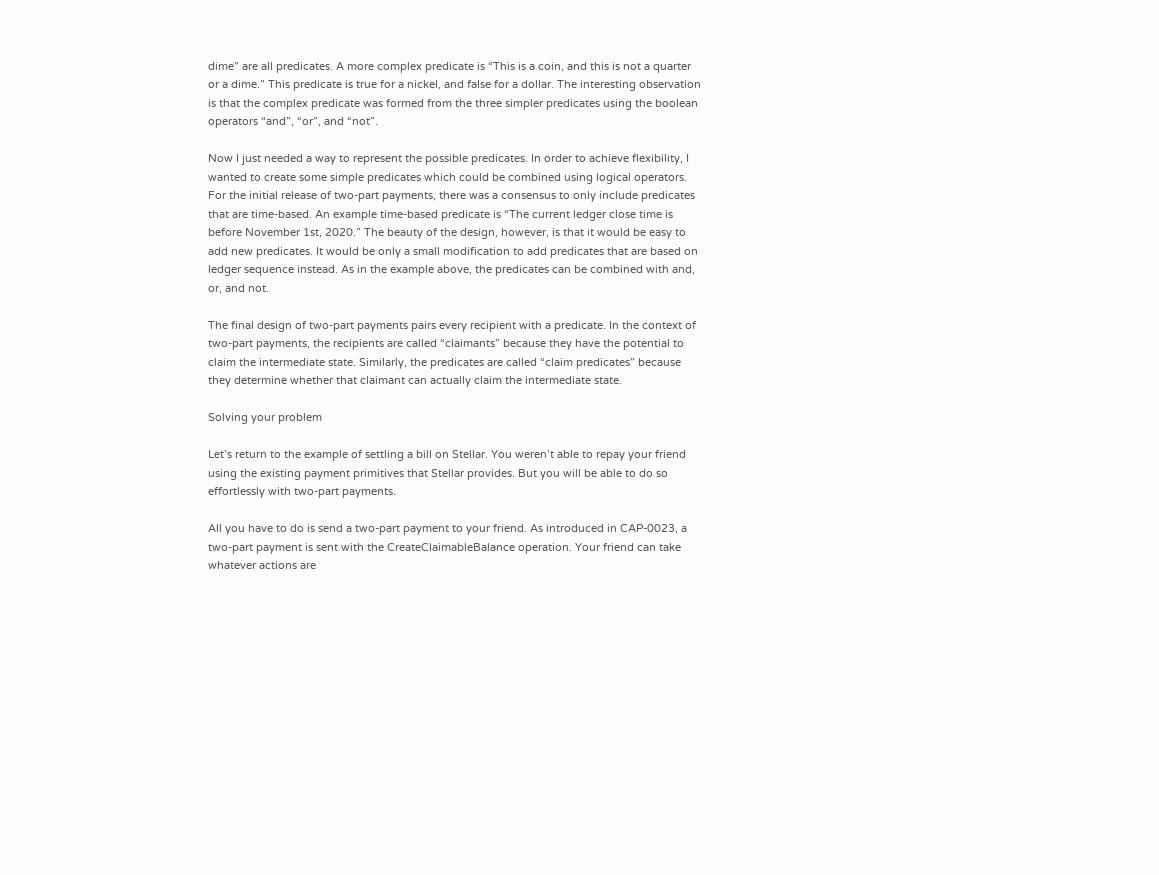dime” are all predicates. A more complex predicate is “This is a coin, and this is not a quarter or a dime.” This predicate is true for a nickel, and false for a dollar. The interesting observation is that the complex predicate was formed from the three simpler predicates using the boolean operators “and”, “or”, and “not”.

Now I just needed a way to represent the possible predicates. In order to achieve flexibility, I wanted to create some simple predicates which could be combined using logical operators. For the initial release of two-part payments, there was a consensus to only include predicates that are time-based. An example time-based predicate is “The current ledger close time is before November 1st, 2020.” The beauty of the design, however, is that it would be easy to add new predicates. It would be only a small modification to add predicates that are based on ledger sequence instead. As in the example above, the predicates can be combined with and, or, and not.

The final design of two-part payments pairs every recipient with a predicate. In the context of two-part payments, the recipients are called “claimants” because they have the potential to claim the intermediate state. Similarly, the predicates are called “claim predicates” because they determine whether that claimant can actually claim the intermediate state.

Solving your problem

Let’s return to the example of settling a bill on Stellar. You weren’t able to repay your friend using the existing payment primitives that Stellar provides. But you will be able to do so effortlessly with two-part payments.

All you have to do is send a two-part payment to your friend. As introduced in CAP-0023, a two-part payment is sent with the CreateClaimableBalance operation. Your friend can take whatever actions are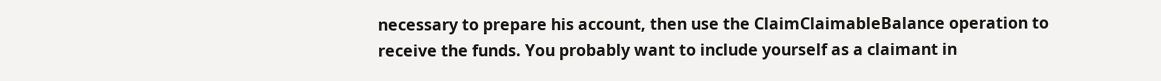necessary to prepare his account, then use the ClaimClaimableBalance operation to receive the funds. You probably want to include yourself as a claimant in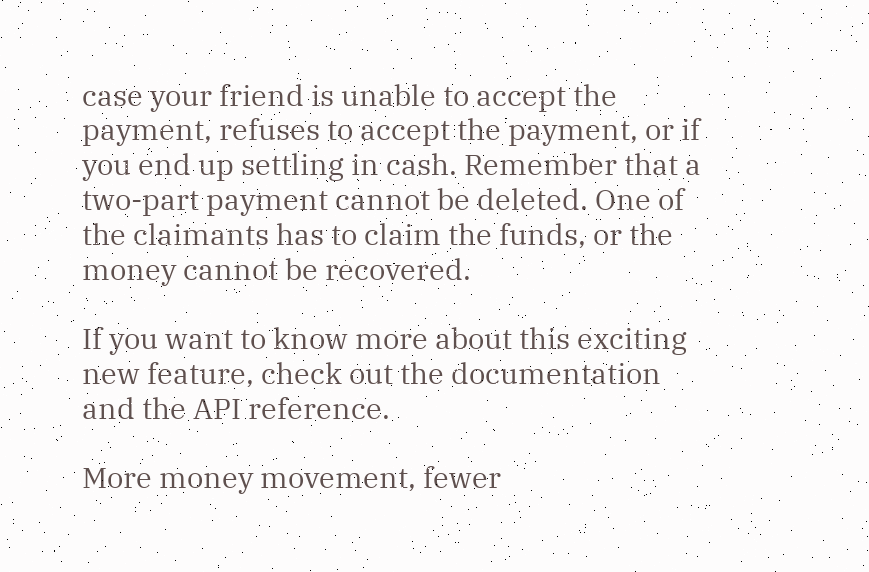case your friend is unable to accept the payment, refuses to accept the payment, or if you end up settling in cash. Remember that a two-part payment cannot be deleted. One of the claimants has to claim the funds, or the money cannot be recovered.

If you want to know more about this exciting new feature, check out the documentation and the API reference.

More money movement, fewer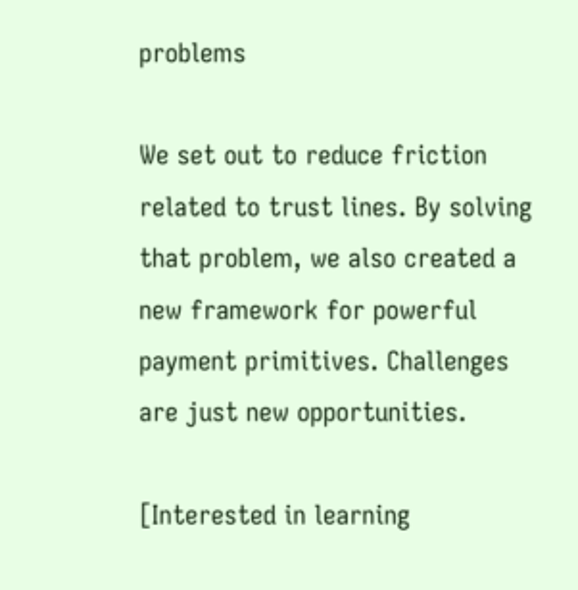problems

We set out to reduce friction related to trust lines. By solving that problem, we also created a new framework for powerful payment primitives. Challenges are just new opportunities.

[Interested in learning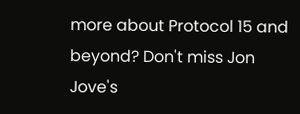more about Protocol 15 and beyond? Don't miss Jon Jove's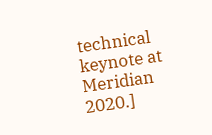technical keynote at Meridian 2020.]